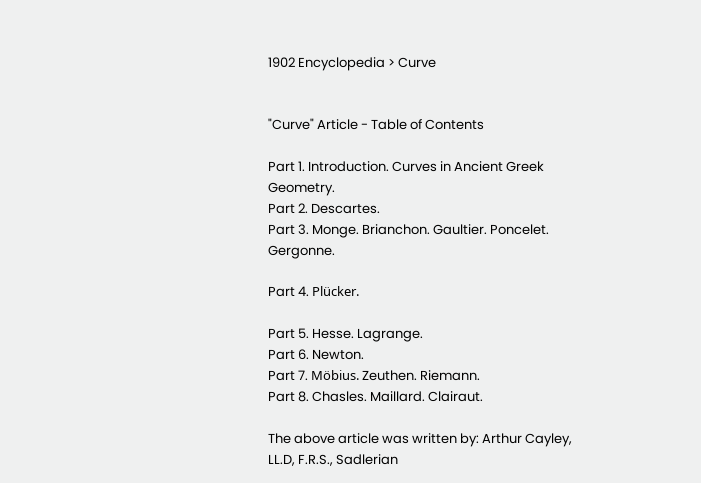1902 Encyclopedia > Curve


"Curve" Article - Table of Contents

Part 1. Introduction. Curves in Ancient Greek Geometry.
Part 2. Descartes.
Part 3. Monge. Brianchon. Gaultier. Poncelet. Gergonne.

Part 4. Plücker.

Part 5. Hesse. Lagrange.
Part 6. Newton.
Part 7. Möbius. Zeuthen. Riemann.
Part 8. Chasles. Maillard. Clairaut.

The above article was written by: Arthur Cayley, LL.D, F.R.S., Sadlerian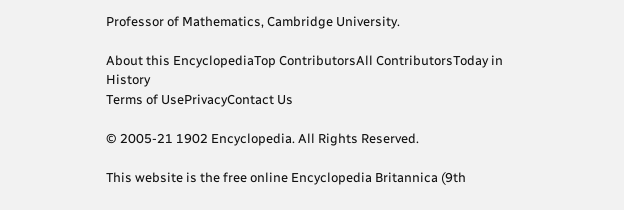Professor of Mathematics, Cambridge University.

About this EncyclopediaTop ContributorsAll ContributorsToday in History
Terms of UsePrivacyContact Us

© 2005-21 1902 Encyclopedia. All Rights Reserved.

This website is the free online Encyclopedia Britannica (9th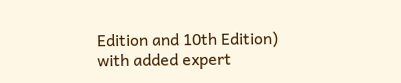Edition and 10th Edition) with added expert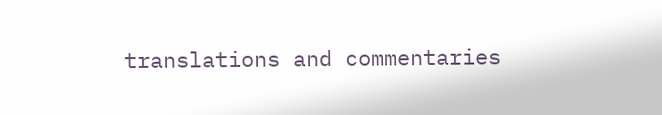translations and commentaries